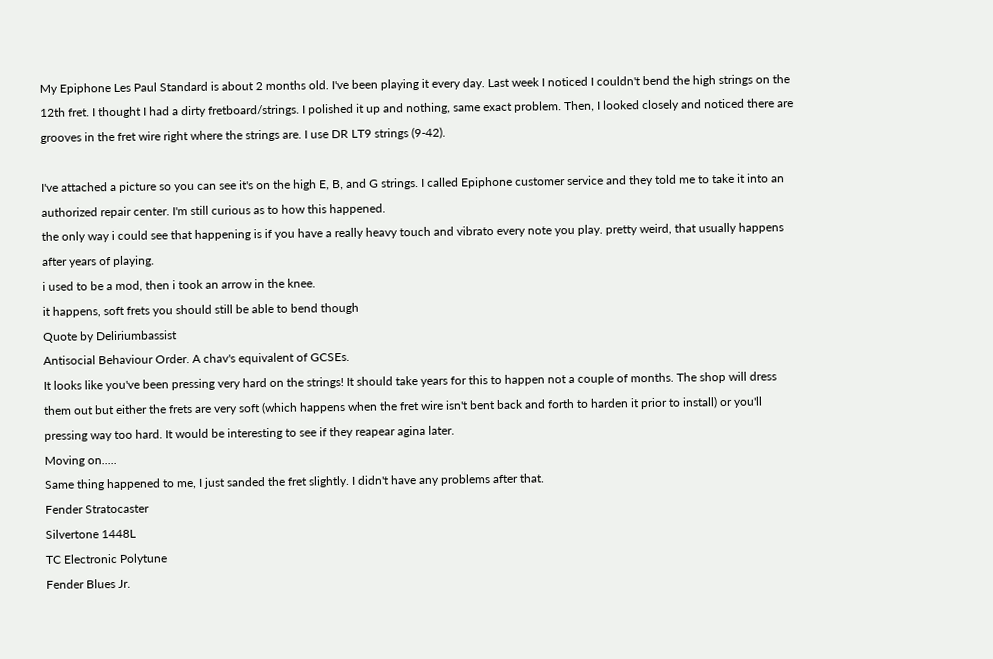My Epiphone Les Paul Standard is about 2 months old. I've been playing it every day. Last week I noticed I couldn't bend the high strings on the 12th fret. I thought I had a dirty fretboard/strings. I polished it up and nothing, same exact problem. Then, I looked closely and noticed there are grooves in the fret wire right where the strings are. I use DR LT9 strings (9-42).

I've attached a picture so you can see it's on the high E, B, and G strings. I called Epiphone customer service and they told me to take it into an authorized repair center. I'm still curious as to how this happened.
the only way i could see that happening is if you have a really heavy touch and vibrato every note you play. pretty weird, that usually happens after years of playing.
i used to be a mod, then i took an arrow in the knee.
it happens, soft frets you should still be able to bend though
Quote by Deliriumbassist
Antisocial Behaviour Order. A chav's equivalent of GCSEs.
It looks like you've been pressing very hard on the strings! It should take years for this to happen not a couple of months. The shop will dress them out but either the frets are very soft (which happens when the fret wire isn't bent back and forth to harden it prior to install) or you'll pressing way too hard. It would be interesting to see if they reapear agina later.
Moving on.....
Same thing happened to me, I just sanded the fret slightly. I didn't have any problems after that.
Fender Stratocaster
Silvertone 1448L
TC Electronic Polytune
Fender Blues Jr.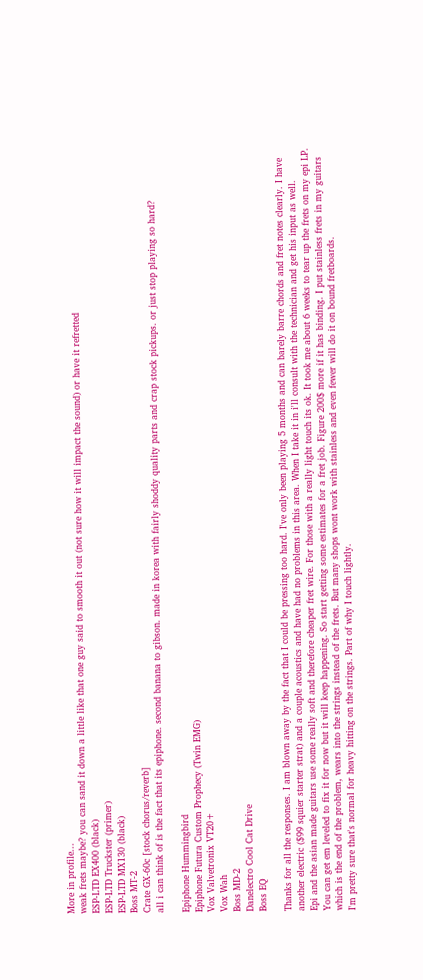More in profile...
weak frets maybe? you can sand it down a little like that one guy said to smooth it out (not sure how it will impact the sound) or have it refretted
ESP-LTD EX400 (black)
ESP-LTD Truckster (primer)
ESP-LTD MX130 (black)
Boss MT-2
Crate GX-60c [stock chorus/reverb]
all i can think of is the fact that its epiphone. second banana to gibson. made in korea with fairly shoddy quality parts and crap stock pickups. or just stop playing so hard?

Epiphone Hummingbird
Epiphone Futura Custom Prophecy (Twin EMG)
Vox Valvetronix VT20+
Vox Wah
Boss MD-2
Danelectro Cool Cat Drive
Boss EQ

Thanks for all the responses. I am blown away by the fact that I could be pressing too hard. I've only been playing 5 months and can barely barre chords and fret notes clearly. I have another electric ($99 squier starter strat) and a couple acoustics and have had no problems in this area. When I take it in i'll consult with the technician and get his input as well.
Epi and the asian made guitars use some really soft and therefore cheaper fret wire. For those with a really light touch its ok. It took me about 6 weeks to tear up the frets on my epi LP. You can get em leveled to fix it for now but it will keep happening. So start getting some estimates for a fret job. Figure 200$ more if it has binding. I put stainless frets in my guitars which is the end of the problem, wears into the strings instead of the frets. But many shops wont work with stainless and even fewer will do it on bound fretboards.
I'm pretty sure that's normal for heavy hitting on the strings. Part of why I touch lightly.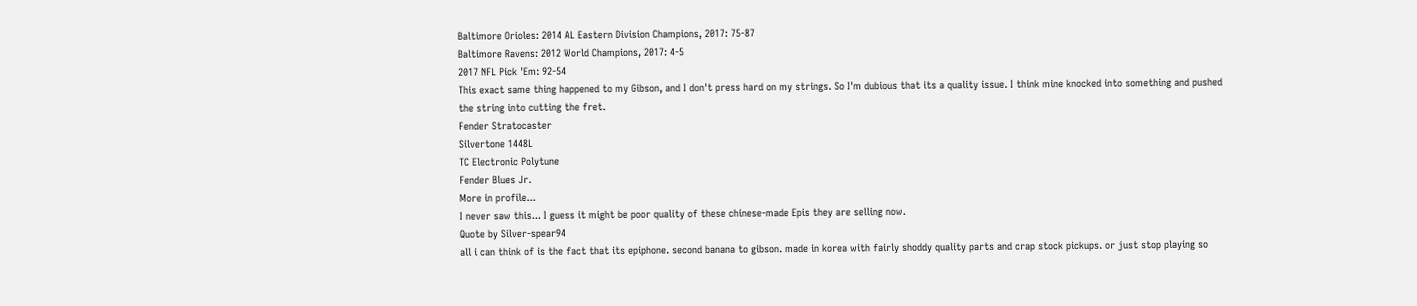Baltimore Orioles: 2014 AL Eastern Division Champions, 2017: 75-87
Baltimore Ravens: 2012 World Champions, 2017: 4-5
2017 NFL Pick 'Em: 92-54
This exact same thing happened to my Gibson, and I don't press hard on my strings. So I'm dubious that its a quality issue. I think mine knocked into something and pushed the string into cutting the fret.
Fender Stratocaster
Silvertone 1448L
TC Electronic Polytune
Fender Blues Jr.
More in profile...
I never saw this... I guess it might be poor quality of these chinese-made Epis they are selling now.
Quote by Silver-spear94
all i can think of is the fact that its epiphone. second banana to gibson. made in korea with fairly shoddy quality parts and crap stock pickups. or just stop playing so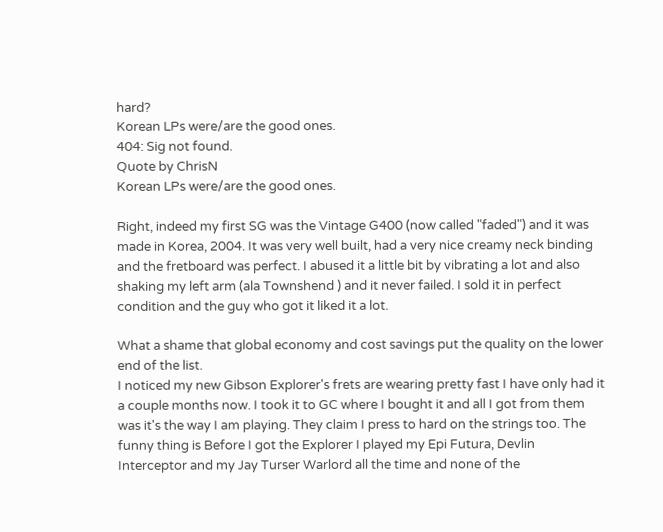hard?
Korean LPs were/are the good ones.
404: Sig not found.
Quote by ChrisN
Korean LPs were/are the good ones.

Right, indeed my first SG was the Vintage G400 (now called "faded") and it was made in Korea, 2004. It was very well built, had a very nice creamy neck binding and the fretboard was perfect. I abused it a little bit by vibrating a lot and also shaking my left arm (ala Townshend ) and it never failed. I sold it in perfect condition and the guy who got it liked it a lot.

What a shame that global economy and cost savings put the quality on the lower end of the list.
I noticed my new Gibson Explorer's frets are wearing pretty fast I have only had it a couple months now. I took it to GC where I bought it and all I got from them was it's the way I am playing. They claim I press to hard on the strings too. The funny thing is Before I got the Explorer I played my Epi Futura, Devlin Interceptor and my Jay Turser Warlord all the time and none of the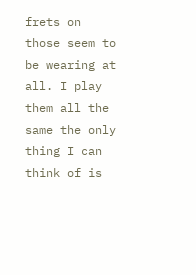frets on those seem to be wearing at all. I play them all the same the only thing I can think of is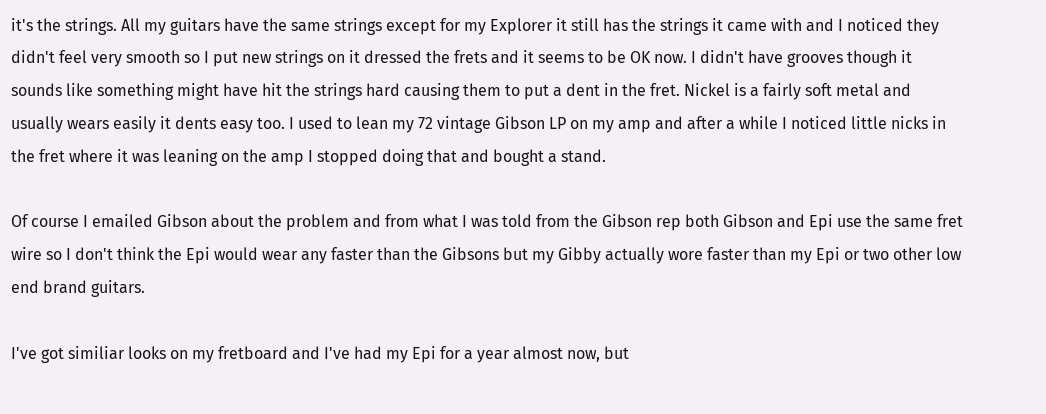it's the strings. All my guitars have the same strings except for my Explorer it still has the strings it came with and I noticed they didn't feel very smooth so I put new strings on it dressed the frets and it seems to be OK now. I didn't have grooves though it sounds like something might have hit the strings hard causing them to put a dent in the fret. Nickel is a fairly soft metal and usually wears easily it dents easy too. I used to lean my 72 vintage Gibson LP on my amp and after a while I noticed little nicks in the fret where it was leaning on the amp I stopped doing that and bought a stand.

Of course I emailed Gibson about the problem and from what I was told from the Gibson rep both Gibson and Epi use the same fret wire so I don't think the Epi would wear any faster than the Gibsons but my Gibby actually wore faster than my Epi or two other low end brand guitars.

I've got similiar looks on my fretboard and I've had my Epi for a year almost now, but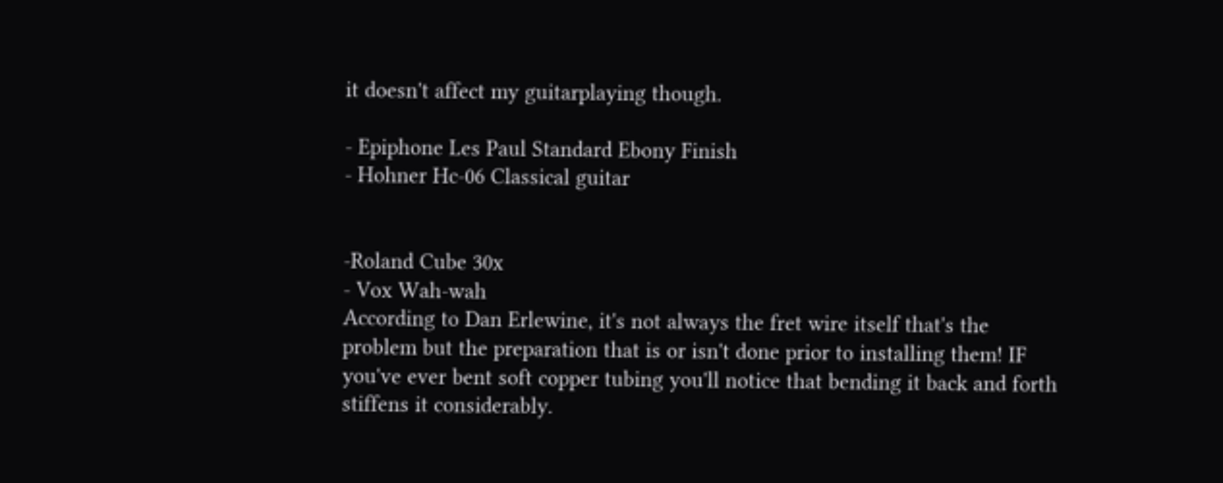it doesn't affect my guitarplaying though.

- Epiphone Les Paul Standard Ebony Finish
- Hohner Hc-06 Classical guitar


-Roland Cube 30x
- Vox Wah-wah
According to Dan Erlewine, it's not always the fret wire itself that's the problem but the preparation that is or isn't done prior to installing them! IF you've ever bent soft copper tubing you'll notice that bending it back and forth stiffens it considerably.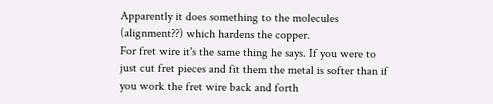Apparently it does something to the molecules (alignment??) which hardens the copper.
For fret wire it's the same thing he says. If you were to just cut fret pieces and fit them the metal is softer than if you work the fret wire back and forth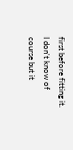first before fitting it.
I don't know of course but it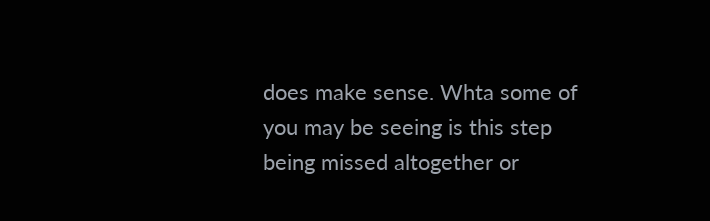does make sense. Whta some of you may be seeing is this step being missed altogether or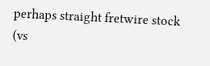perhaps straight fretwire stock (vs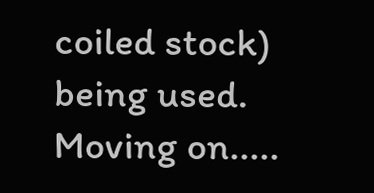coiled stock) being used.
Moving on.....